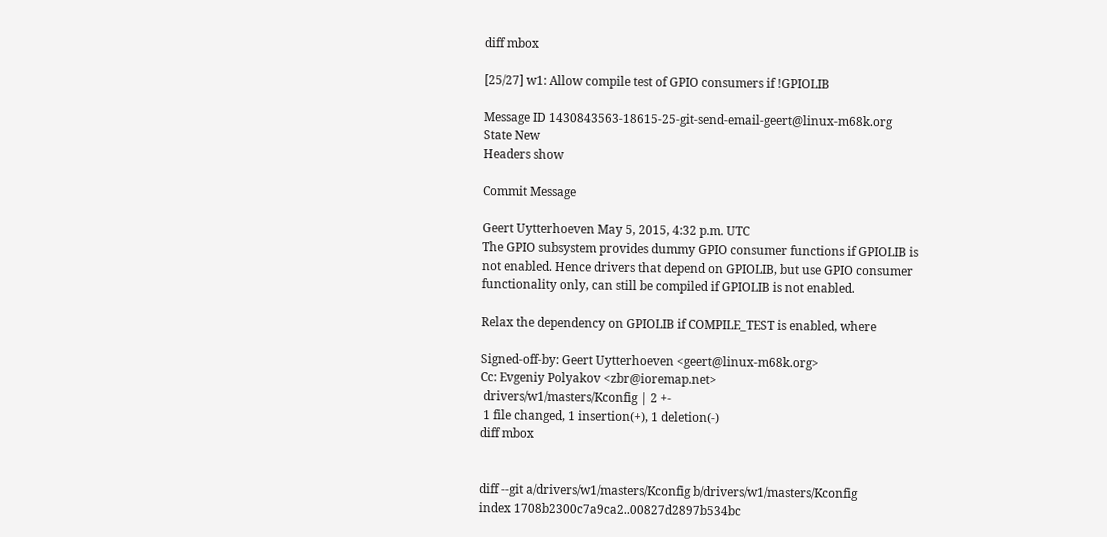diff mbox

[25/27] w1: Allow compile test of GPIO consumers if !GPIOLIB

Message ID 1430843563-18615-25-git-send-email-geert@linux-m68k.org
State New
Headers show

Commit Message

Geert Uytterhoeven May 5, 2015, 4:32 p.m. UTC
The GPIO subsystem provides dummy GPIO consumer functions if GPIOLIB is
not enabled. Hence drivers that depend on GPIOLIB, but use GPIO consumer
functionality only, can still be compiled if GPIOLIB is not enabled.

Relax the dependency on GPIOLIB if COMPILE_TEST is enabled, where

Signed-off-by: Geert Uytterhoeven <geert@linux-m68k.org>
Cc: Evgeniy Polyakov <zbr@ioremap.net>
 drivers/w1/masters/Kconfig | 2 +-
 1 file changed, 1 insertion(+), 1 deletion(-)
diff mbox


diff --git a/drivers/w1/masters/Kconfig b/drivers/w1/masters/Kconfig
index 1708b2300c7a9ca2..00827d2897b534bc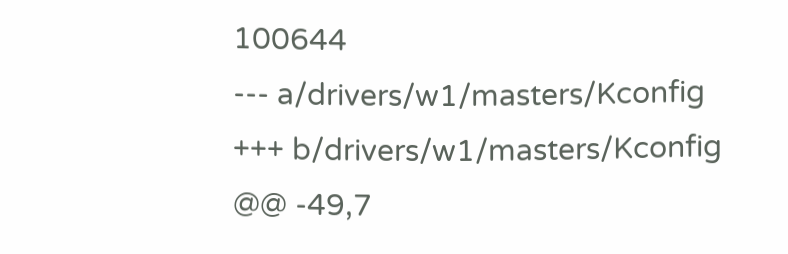100644
--- a/drivers/w1/masters/Kconfig
+++ b/drivers/w1/masters/Kconfig
@@ -49,7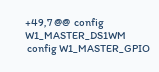+49,7 @@  config W1_MASTER_DS1WM
 config W1_MASTER_GPIO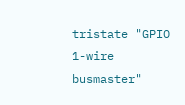tristate "GPIO 1-wire busmaster"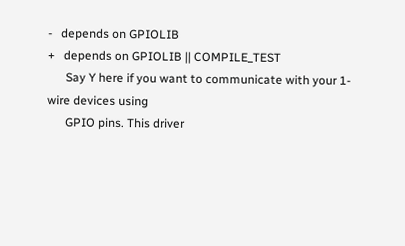-   depends on GPIOLIB
+   depends on GPIOLIB || COMPILE_TEST
      Say Y here if you want to communicate with your 1-wire devices using
      GPIO pins. This driver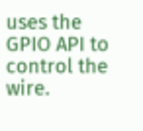uses the GPIO API to control the wire.